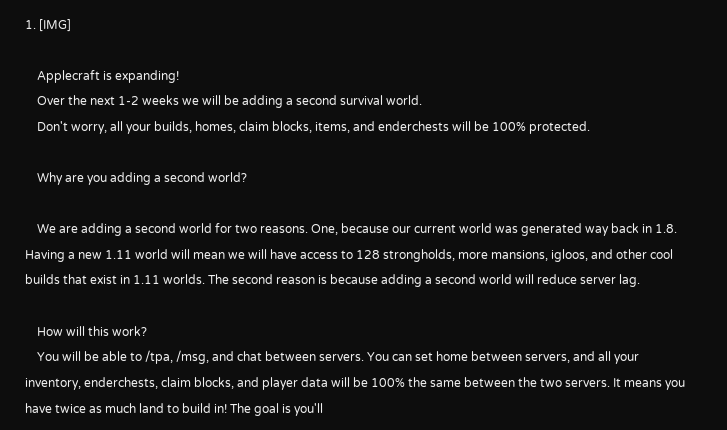1. [IMG]

    Applecraft is expanding!
    Over the next 1-2 weeks we will be adding a second survival world.
    Don't worry, all your builds, homes, claim blocks, items, and enderchests will be 100% protected.

    Why are you adding a second world?

    We are adding a second world for two reasons. One, because our current world was generated way back in 1.8. Having a new 1.11 world will mean we will have access to 128 strongholds, more mansions, igloos, and other cool builds that exist in 1.11 worlds. The second reason is because adding a second world will reduce server lag.

    How will this work?
    You will be able to /tpa, /msg, and chat between servers. You can set home between servers, and all your inventory, enderchests, claim blocks, and player data will be 100% the same between the two servers. It means you have twice as much land to build in! The goal is you'll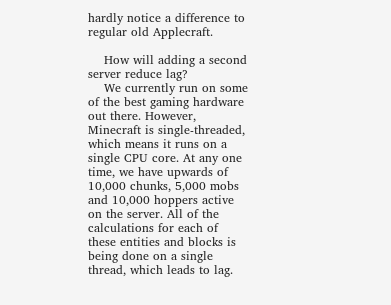hardly notice a difference to regular old Applecraft.

    How will adding a second server reduce lag?
    We currently run on some of the best gaming hardware out there. However, Minecraft is single-threaded, which means it runs on a single CPU core. At any one time, we have upwards of 10,000 chunks, 5,000 mobs and 10,000 hoppers active on the server. All of the calculations for each of these entities and blocks is being done on a single thread, which leads to lag.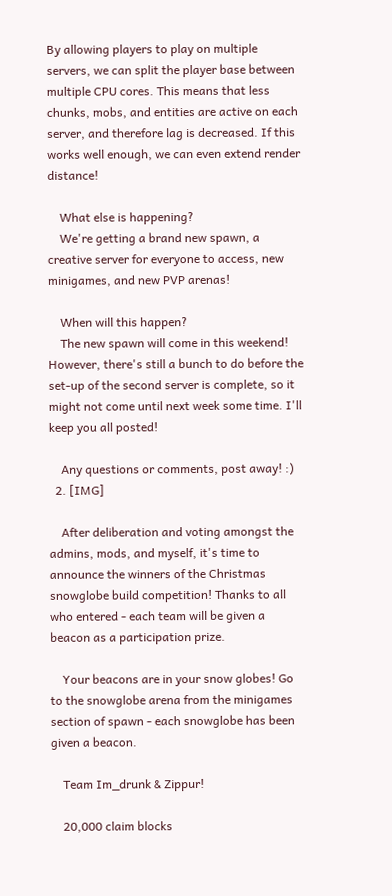By allowing players to play on multiple servers, we can split the player base between multiple CPU cores. This means that less chunks, mobs, and entities are active on each server, and therefore lag is decreased. If this works well enough, we can even extend render distance!

    What else is happening?
    We're getting a brand new spawn, a creative server for everyone to access, new minigames, and new PVP arenas!

    When will this happen?
    The new spawn will come in this weekend! However, there's still a bunch to do before the set-up of the second server is complete, so it might not come until next week some time. I'll keep you all posted!

    Any questions or comments, post away! :)
  2. [IMG]

    After deliberation and voting amongst the admins, mods, and myself, it's time to announce the winners of the Christmas snowglobe build competition! Thanks to all who entered - each team will be given a beacon as a participation prize.

    Your beacons are in your snow globes! Go to the snowglobe arena from the minigames section of spawn - each snowglobe has been given a beacon.

    Team Im_drunk & Zippur!

    20,000 claim blocks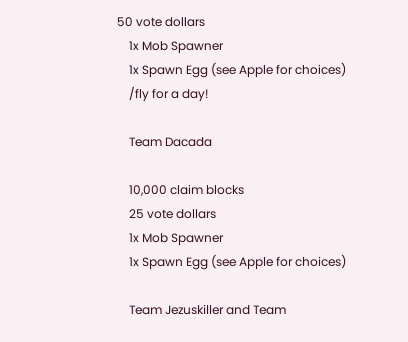50 vote dollars
    1x Mob Spawner
    1x Spawn Egg (see Apple for choices)
    /fly for a day!

    Team Dacada

    10,000 claim blocks
    25 vote dollars
    1x Mob Spawner
    1x Spawn Egg (see Apple for choices)

    Team Jezuskiller and Team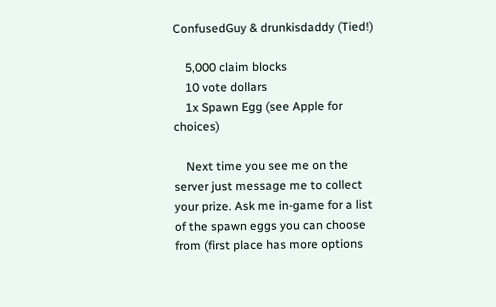ConfusedGuy & drunkisdaddy (Tied!)

    5,000 claim blocks
    10 vote dollars
    1x Spawn Egg (see Apple for choices)

    Next time you see me on the server just message me to collect your prize. Ask me in-game for a list of the spawn eggs you can choose from (first place has more options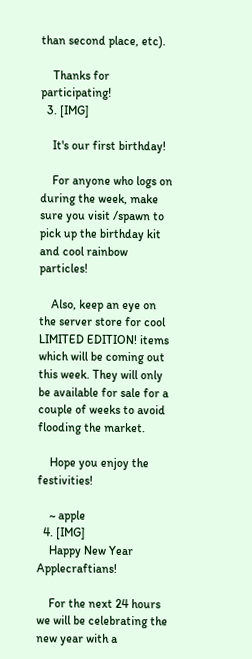than second place, etc).

    Thanks for participating!
  3. [IMG]

    It's our first birthday!

    For anyone who logs on during the week, make sure you visit /spawn to pick up the birthday kit and cool rainbow particles!

    Also, keep an eye on the server store for cool LIMITED EDITION! items which will be coming out this week. They will only be available for sale for a couple of weeks to avoid flooding the market.

    Hope you enjoy the festivities!

    ~ apple
  4. [IMG]
    Happy New Year Applecraftians!

    For the next 24 hours we will be celebrating the new year with a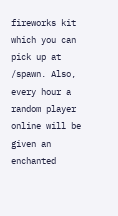fireworks kit which you can pick up at /spawn. Also, every hour a random player online will be given an enchanted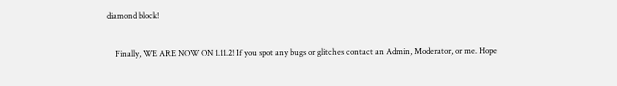diamond block!

    Finally, WE ARE NOW ON 1.11.2! If you spot any bugs or glitches contact an Admin, Moderator, or me. Hope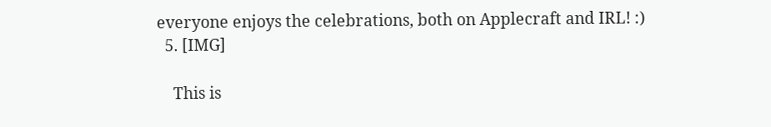everyone enjoys the celebrations, both on Applecraft and IRL! :)
  5. [IMG]

    This is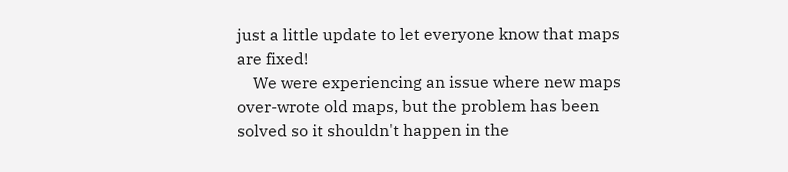just a little update to let everyone know that maps are fixed!
    We were experiencing an issue where new maps over-wrote old maps, but the problem has been solved so it shouldn't happen in the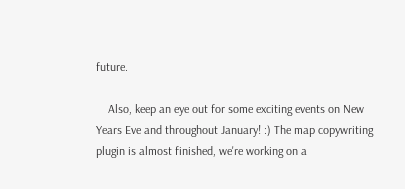future.

    Also, keep an eye out for some exciting events on New Years Eve and throughout January! :) The map copywriting plugin is almost finished, we're working on a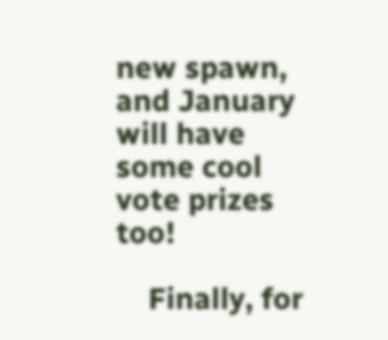new spawn, and January will have some cool vote prizes too!

    Finally, for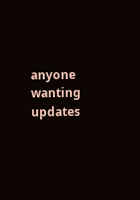anyone wanting updates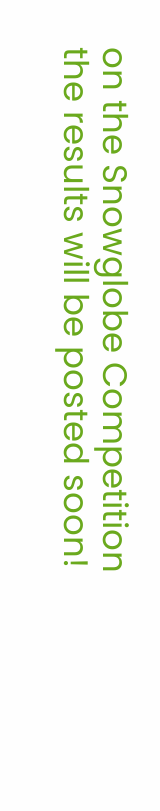on the Snowglobe Competition the results will be posted soon!